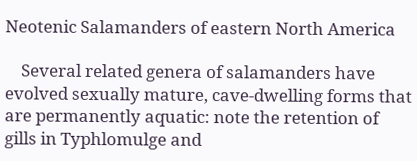Neotenic Salamanders of eastern North America

    Several related genera of salamanders have evolved sexually mature, cave-dwelling forms that are permanently aquatic: note the retention of gills in Typhlomulge and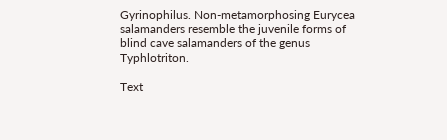Gyrinophilus. Non-metamorphosing Eurycea salamanders resemble the juvenile forms of blind cave salamanders of the genus Typhlotriton.

Text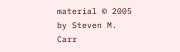material © 2005 by Steven M. Carr